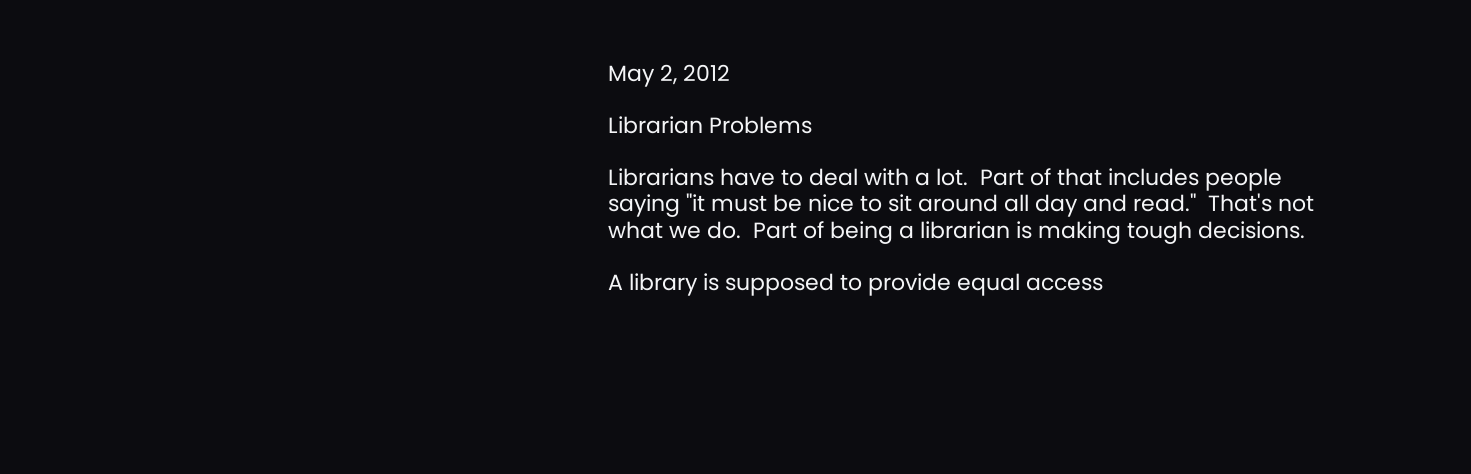May 2, 2012

Librarian Problems

Librarians have to deal with a lot.  Part of that includes people saying "it must be nice to sit around all day and read."  That's not what we do.  Part of being a librarian is making tough decisions.

A library is supposed to provide equal access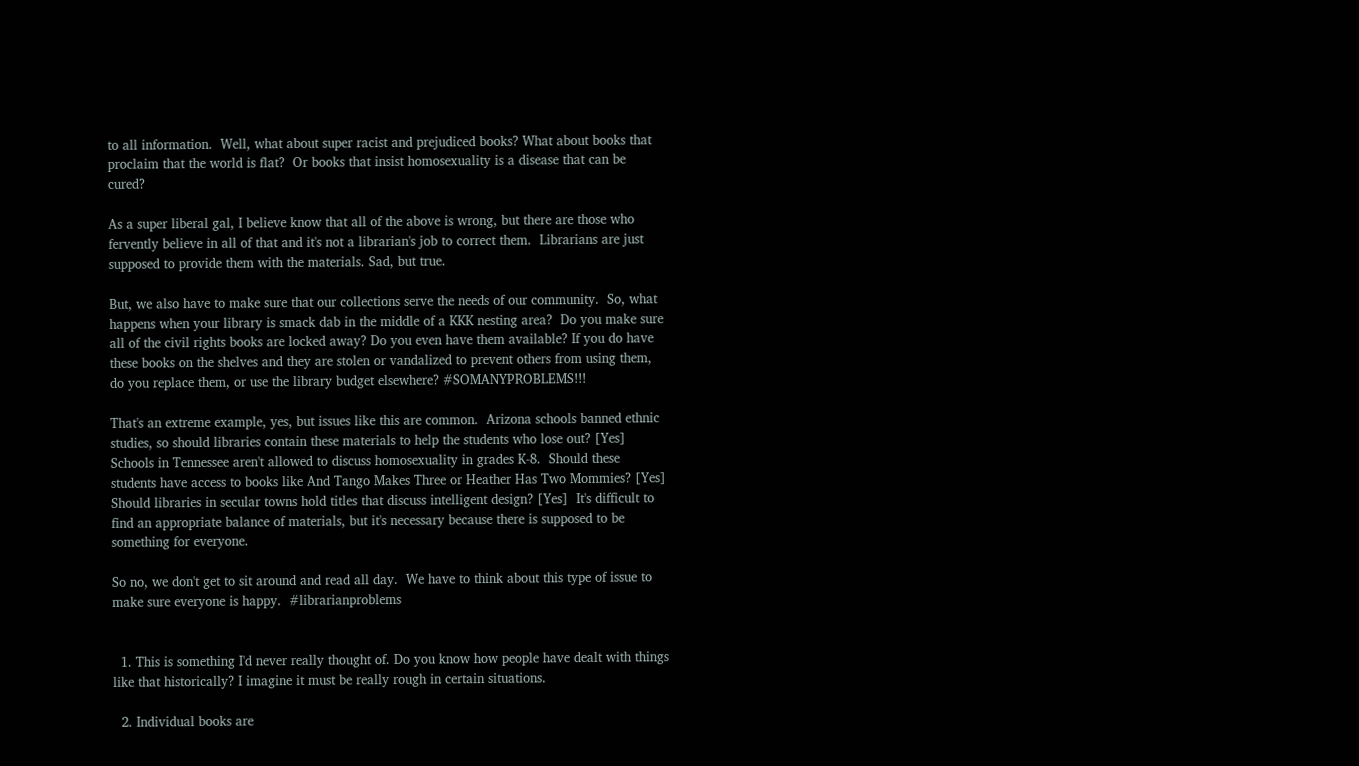to all information.  Well, what about super racist and prejudiced books? What about books that proclaim that the world is flat?  Or books that insist homosexuality is a disease that can be cured?

As a super liberal gal, I believe know that all of the above is wrong, but there are those who fervently believe in all of that and it's not a librarian's job to correct them.  Librarians are just supposed to provide them with the materials. Sad, but true.

But, we also have to make sure that our collections serve the needs of our community.  So, what happens when your library is smack dab in the middle of a KKK nesting area?  Do you make sure all of the civil rights books are locked away? Do you even have them available? If you do have these books on the shelves and they are stolen or vandalized to prevent others from using them, do you replace them, or use the library budget elsewhere? #SOMANYPROBLEMS!!!

That's an extreme example, yes, but issues like this are common.  Arizona schools banned ethnic studies, so should libraries contain these materials to help the students who lose out? [Yes] Schools in Tennessee aren't allowed to discuss homosexuality in grades K-8.  Should these students have access to books like And Tango Makes Three or Heather Has Two Mommies? [Yes]  Should libraries in secular towns hold titles that discuss intelligent design? [Yes]  It's difficult to find an appropriate balance of materials, but it's necessary because there is supposed to be something for everyone.

So no, we don't get to sit around and read all day.  We have to think about this type of issue to make sure everyone is happy.  #librarianproblems


  1. This is something I'd never really thought of. Do you know how people have dealt with things like that historically? I imagine it must be really rough in certain situations.

  2. Individual books are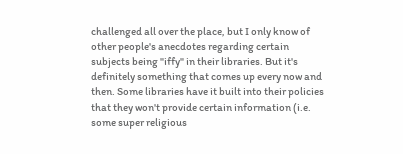challenged all over the place, but I only know of other people's anecdotes regarding certain subjects being "iffy" in their libraries. But it's definitely something that comes up every now and then. Some libraries have it built into their policies that they won't provide certain information (i.e. some super religious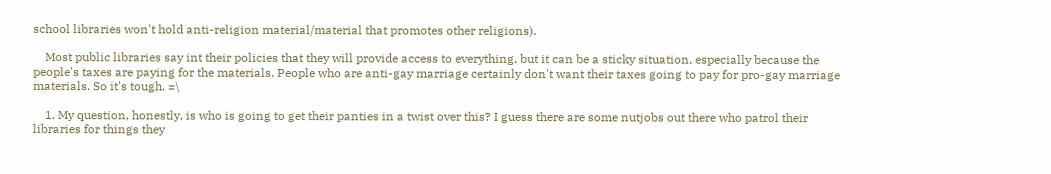school libraries won't hold anti-religion material/material that promotes other religions).

    Most public libraries say int their policies that they will provide access to everything, but it can be a sticky situation, especially because the people's taxes are paying for the materials. People who are anti-gay marriage certainly don't want their taxes going to pay for pro-gay marriage materials. So it's tough. =\

    1. My question, honestly, is who is going to get their panties in a twist over this? I guess there are some nutjobs out there who patrol their libraries for things they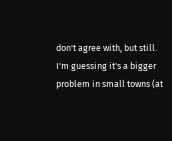don't agree with, but still. I'm guessing it's a bigger problem in small towns (at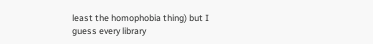least the homophobia thing) but I guess every library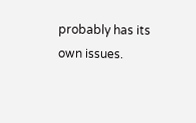probably has its own issues.